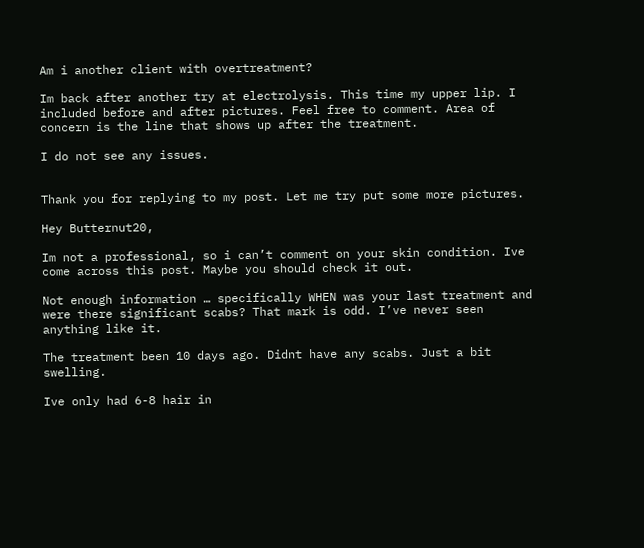Am i another client with overtreatment?

Im back after another try at electrolysis. This time my upper lip. I included before and after pictures. Feel free to comment. Area of concern is the line that shows up after the treatment.

I do not see any issues.


Thank you for replying to my post. Let me try put some more pictures.

Hey Butternut20,

Im not a professional, so i can’t comment on your skin condition. Ive come across this post. Maybe you should check it out.

Not enough information … specifically WHEN was your last treatment and were there significant scabs? That mark is odd. I’ve never seen anything like it.

The treatment been 10 days ago. Didnt have any scabs. Just a bit swelling.

Ive only had 6-8 hair in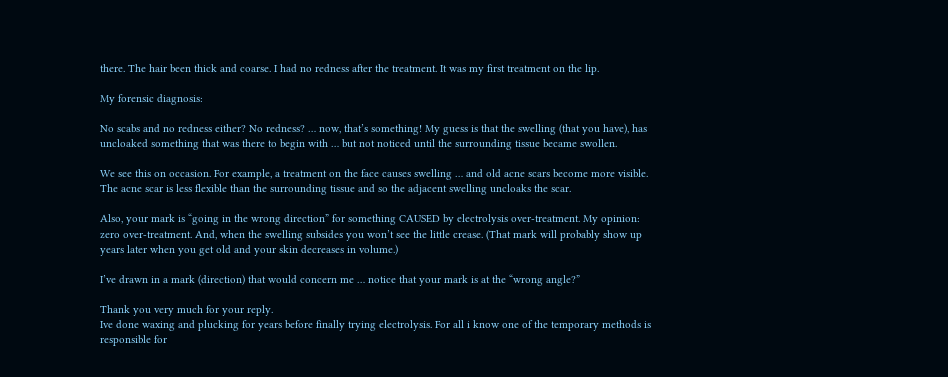there. The hair been thick and coarse. I had no redness after the treatment. It was my first treatment on the lip.

My forensic diagnosis:

No scabs and no redness either? No redness? … now, that’s something! My guess is that the swelling (that you have), has uncloaked something that was there to begin with … but not noticed until the surrounding tissue became swollen.

We see this on occasion. For example, a treatment on the face causes swelling … and old acne scars become more visible. The acne scar is less flexible than the surrounding tissue and so the adjacent swelling uncloaks the scar.

Also, your mark is “going in the wrong direction” for something CAUSED by electrolysis over-treatment. My opinion: zero over-treatment. And, when the swelling subsides you won’t see the little crease. (That mark will probably show up years later when you get old and your skin decreases in volume.)

I’ve drawn in a mark (direction) that would concern me … notice that your mark is at the “wrong angle?”

Thank you very much for your reply.
Ive done waxing and plucking for years before finally trying electrolysis. For all i know one of the temporary methods is responsible for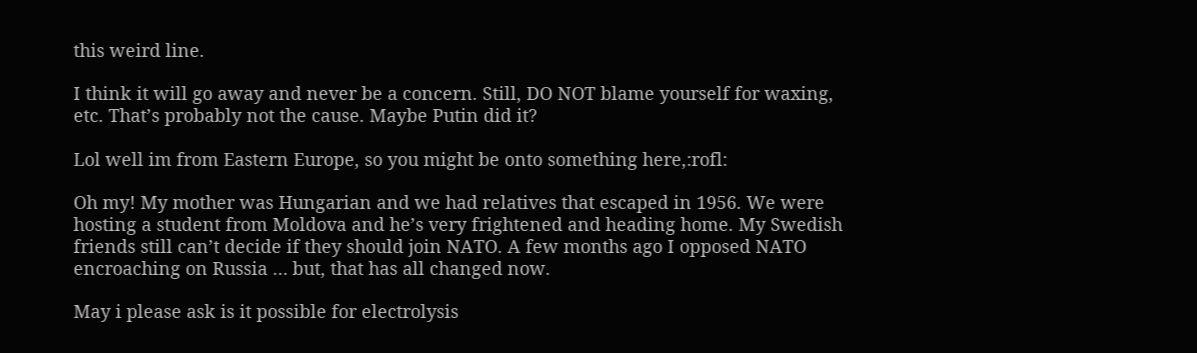this weird line.

I think it will go away and never be a concern. Still, DO NOT blame yourself for waxing, etc. That’s probably not the cause. Maybe Putin did it?

Lol well im from Eastern Europe, so you might be onto something here,:rofl:

Oh my! My mother was Hungarian and we had relatives that escaped in 1956. We were hosting a student from Moldova and he’s very frightened and heading home. My Swedish friends still can’t decide if they should join NATO. A few months ago I opposed NATO encroaching on Russia … but, that has all changed now.

May i please ask is it possible for electrolysis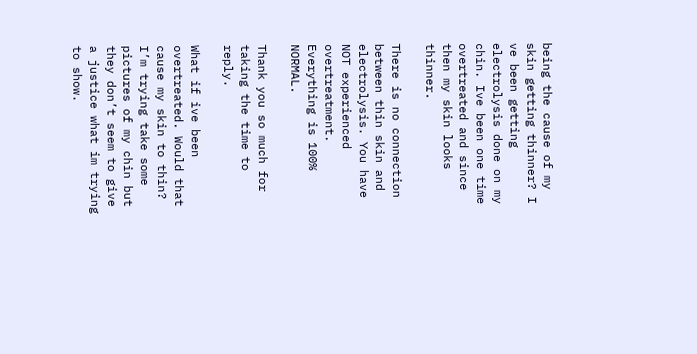being the cause of my skin getting thinner? I ve been getting electrolysis done on my chin. Ive been one time overtreated and since then my skin looks thinner.

There is no connection between thin skin and electrolysis. You have NOT experienced overtreatment. Everything is 100% NORMAL.

Thank you so much for taking the time to reply.

What if ive been overtreated. Would that cause my skin to thin? I’m trying take some pictures of my chin but they don’t seem to give a justice what im trying to show.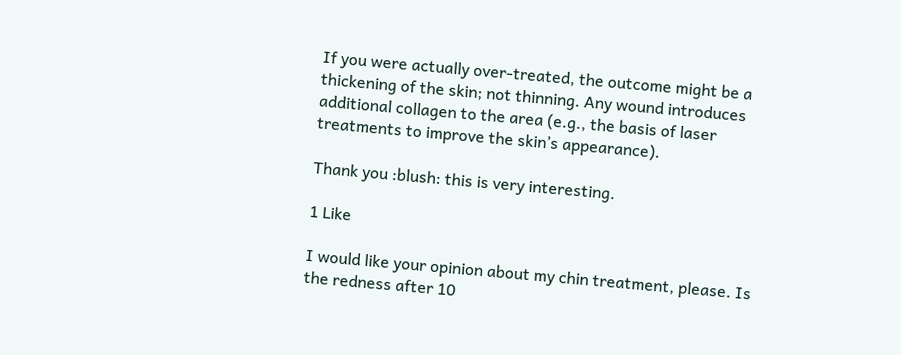If you were actually over-treated, the outcome might be a thickening of the skin; not thinning. Any wound introduces additional collagen to the area (e.g., the basis of laser treatments to improve the skin’s appearance).

Thank you :blush: this is very interesting.

1 Like

I would like your opinion about my chin treatment, please. Is the redness after 10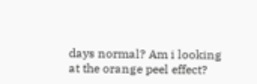days normal? Am i looking at the orange peel effect?